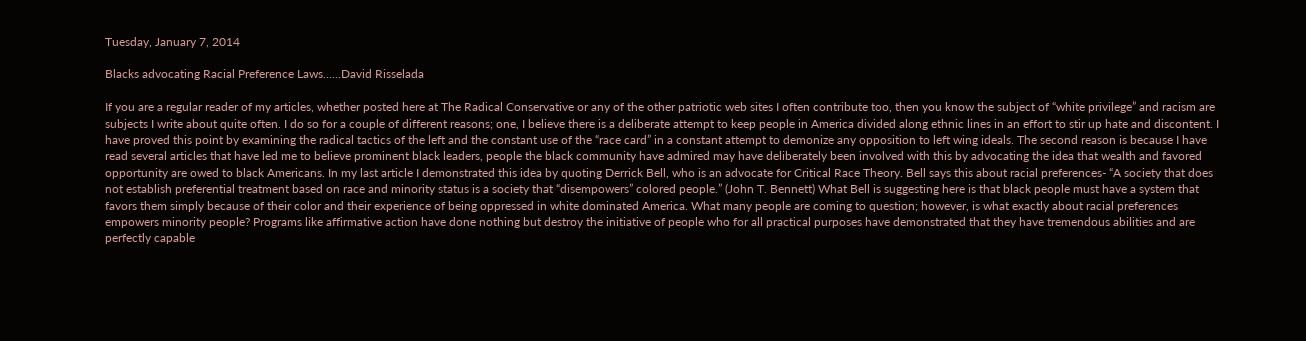Tuesday, January 7, 2014

Blacks advocating Racial Preference Laws......David Risselada

If you are a regular reader of my articles, whether posted here at The Radical Conservative or any of the other patriotic web sites I often contribute too, then you know the subject of “white privilege” and racism are subjects I write about quite often. I do so for a couple of different reasons; one, I believe there is a deliberate attempt to keep people in America divided along ethnic lines in an effort to stir up hate and discontent. I have proved this point by examining the radical tactics of the left and the constant use of the “race card” in a constant attempt to demonize any opposition to left wing ideals. The second reason is because I have read several articles that have led me to believe prominent black leaders, people the black community have admired may have deliberately been involved with this by advocating the idea that wealth and favored opportunity are owed to black Americans. In my last article I demonstrated this idea by quoting Derrick Bell, who is an advocate for Critical Race Theory. Bell says this about racial preferences- “A society that does not establish preferential treatment based on race and minority status is a society that “disempowers” colored people.” (John T. Bennett) What Bell is suggesting here is that black people must have a system that favors them simply because of their color and their experience of being oppressed in white dominated America. What many people are coming to question; however, is what exactly about racial preferences empowers minority people? Programs like affirmative action have done nothing but destroy the initiative of people who for all practical purposes have demonstrated that they have tremendous abilities and are perfectly capable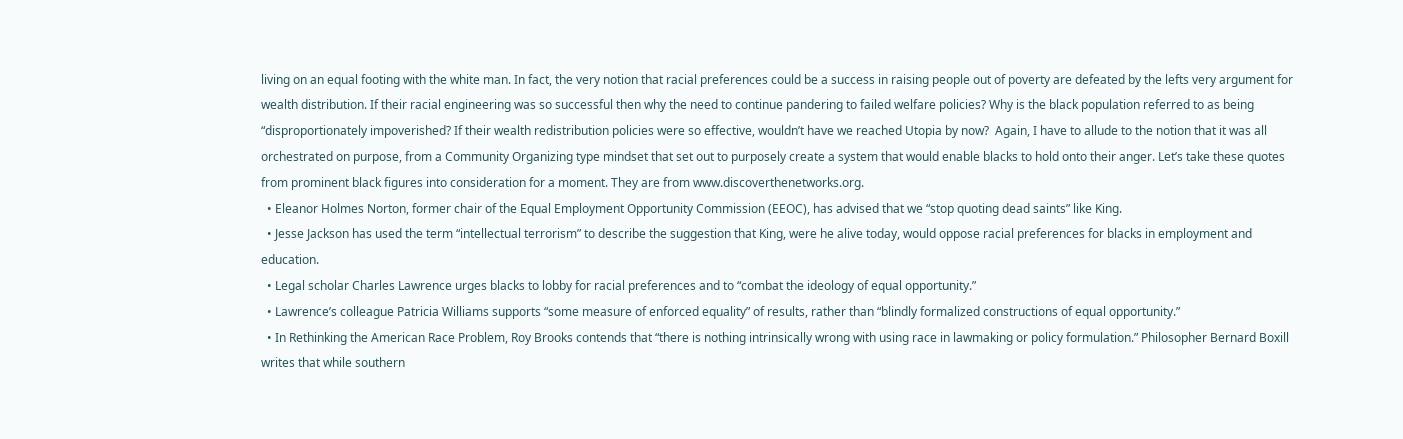living on an equal footing with the white man. In fact, the very notion that racial preferences could be a success in raising people out of poverty are defeated by the lefts very argument for wealth distribution. If their racial engineering was so successful then why the need to continue pandering to failed welfare policies? Why is the black population referred to as being “disproportionately impoverished? If their wealth redistribution policies were so effective, wouldn’t have we reached Utopia by now?  Again, I have to allude to the notion that it was all orchestrated on purpose, from a Community Organizing type mindset that set out to purposely create a system that would enable blacks to hold onto their anger. Let’s take these quotes from prominent black figures into consideration for a moment. They are from www.discoverthenetworks.org.
  • Eleanor Holmes Norton, former chair of the Equal Employment Opportunity Commission (EEOC), has advised that we “stop quoting dead saints” like King.
  • Jesse Jackson has used the term “intellectual terrorism” to describe the suggestion that King, were he alive today, would oppose racial preferences for blacks in employment and education.
  • Legal scholar Charles Lawrence urges blacks to lobby for racial preferences and to “combat the ideology of equal opportunity.”
  • Lawrence’s colleague Patricia Williams supports “some measure of enforced equality” of results, rather than “blindly formalized constructions of equal opportunity.”
  • In Rethinking the American Race Problem, Roy Brooks contends that “there is nothing intrinsically wrong with using race in lawmaking or policy formulation.” Philosopher Bernard Boxill writes that while southern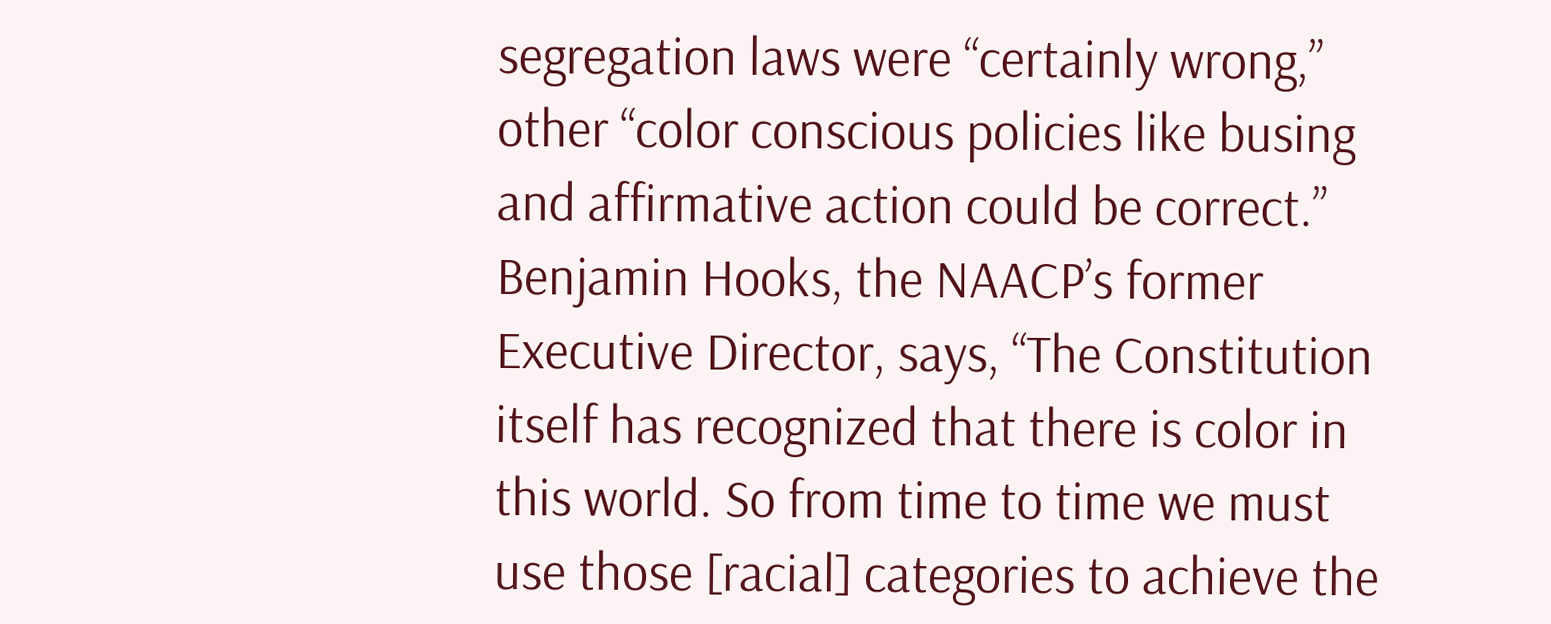segregation laws were “certainly wrong,” other “color conscious policies like busing and affirmative action could be correct.” Benjamin Hooks, the NAACP’s former Executive Director, says, “The Constitution itself has recognized that there is color in this world. So from time to time we must use those [racial] categories to achieve the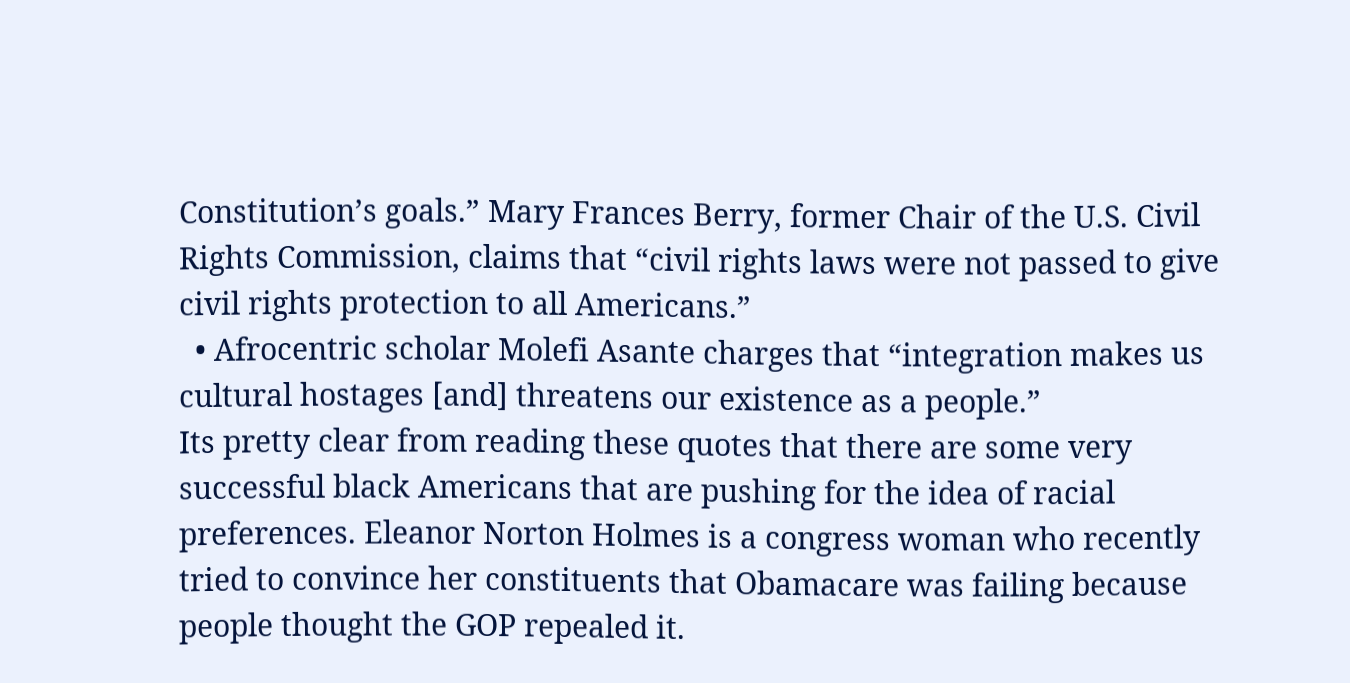Constitution’s goals.” Mary Frances Berry, former Chair of the U.S. Civil Rights Commission, claims that “civil rights laws were not passed to give civil rights protection to all Americans.”
  • Afrocentric scholar Molefi Asante charges that “integration makes us cultural hostages [and] threatens our existence as a people.”
Its pretty clear from reading these quotes that there are some very successful black Americans that are pushing for the idea of racial preferences. Eleanor Norton Holmes is a congress woman who recently tried to convince her constituents that Obamacare was failing because people thought the GOP repealed it.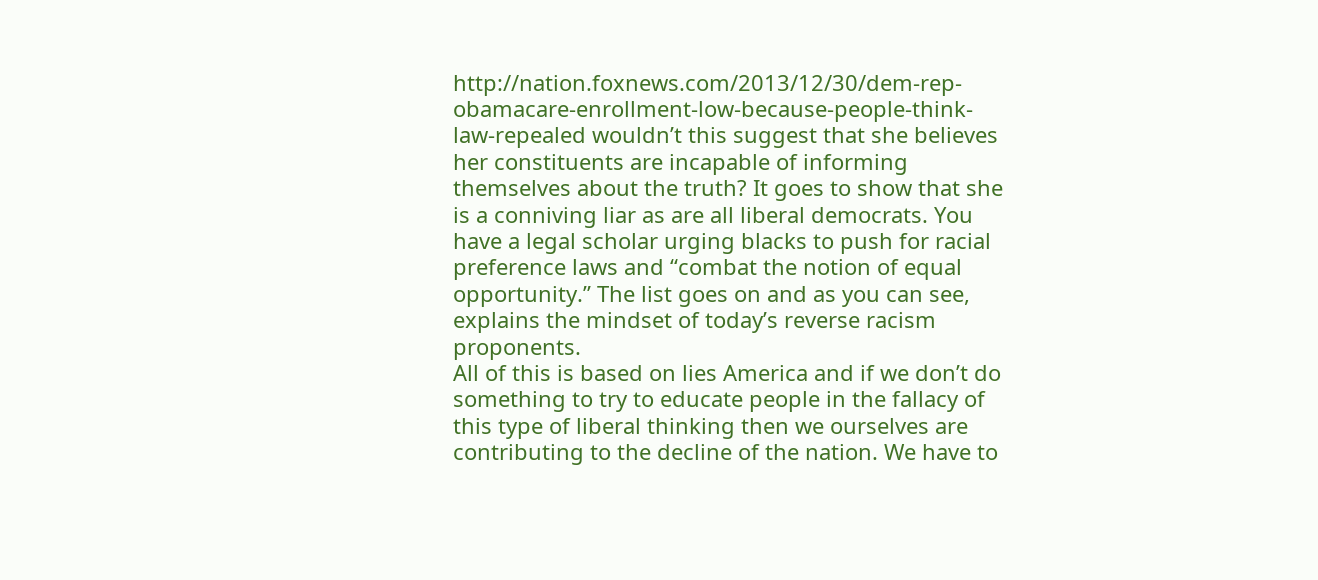http://nation.foxnews.com/2013/12/30/dem-rep-obamacare-enrollment-low-because-people-think-law-repealed wouldn’t this suggest that she believes her constituents are incapable of informing themselves about the truth? It goes to show that she is a conniving liar as are all liberal democrats. You have a legal scholar urging blacks to push for racial preference laws and “combat the notion of equal opportunity.” The list goes on and as you can see, explains the mindset of today’s reverse racism proponents.
All of this is based on lies America and if we don’t do something to try to educate people in the fallacy of this type of liberal thinking then we ourselves are contributing to the decline of the nation. We have to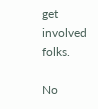get involved folks.

No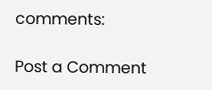comments:

Post a Comment